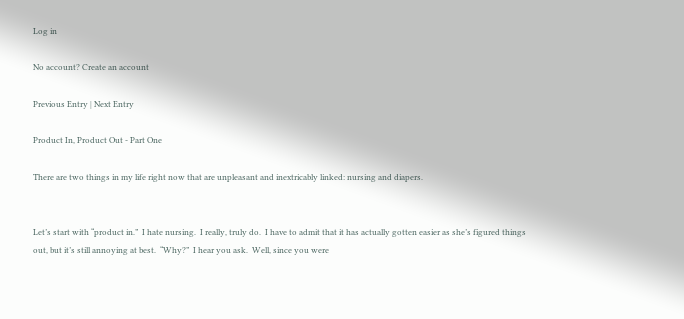Log in

No account? Create an account

Previous Entry | Next Entry

Product In, Product Out - Part One

There are two things in my life right now that are unpleasant and inextricably linked: nursing and diapers.


Let’s start with “product in.”  I hate nursing.  I really, truly do.  I have to admit that it has actually gotten easier as she’s figured things out, but it’s still annoying at best.  “Why?”  I hear you ask.  Well, since you were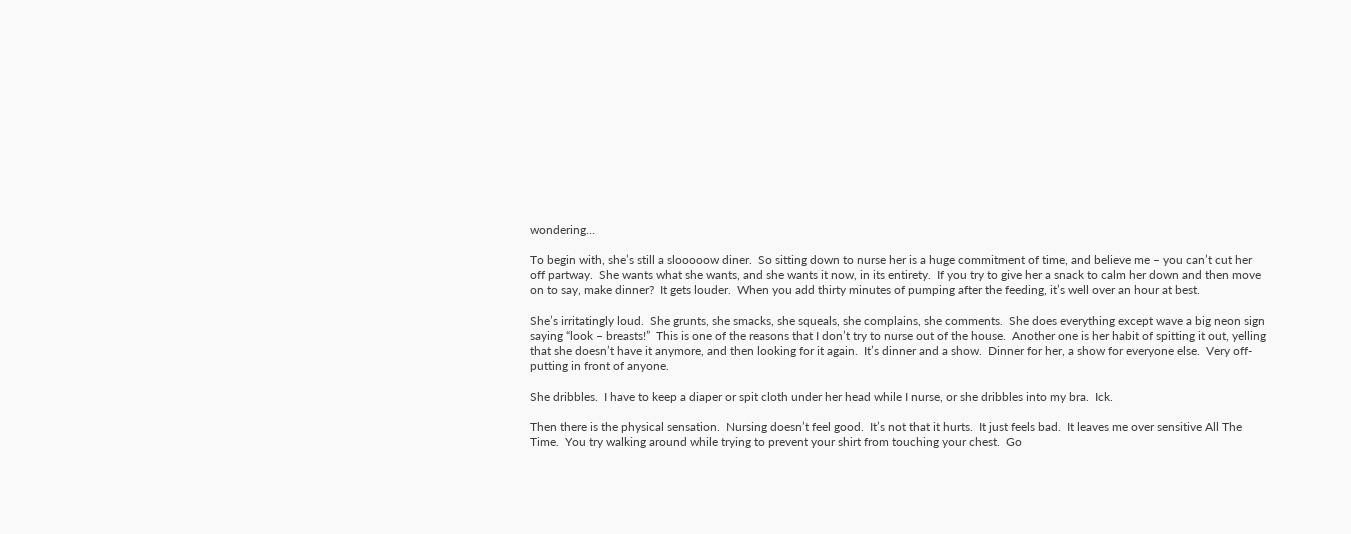wondering…

To begin with, she’s still a slooooow diner.  So sitting down to nurse her is a huge commitment of time, and believe me – you can’t cut her off partway.  She wants what she wants, and she wants it now, in its entirety.  If you try to give her a snack to calm her down and then move on to say, make dinner?  It gets louder.  When you add thirty minutes of pumping after the feeding, it’s well over an hour at best.

She’s irritatingly loud.  She grunts, she smacks, she squeals, she complains, she comments.  She does everything except wave a big neon sign saying “look – breasts!”  This is one of the reasons that I don’t try to nurse out of the house.  Another one is her habit of spitting it out, yelling that she doesn’t have it anymore, and then looking for it again.  It’s dinner and a show.  Dinner for her, a show for everyone else.  Very off-putting in front of anyone.

She dribbles.  I have to keep a diaper or spit cloth under her head while I nurse, or she dribbles into my bra.  Ick.

Then there is the physical sensation.  Nursing doesn’t feel good.  It’s not that it hurts.  It just feels bad.  It leaves me over sensitive All The Time.  You try walking around while trying to prevent your shirt from touching your chest.  Go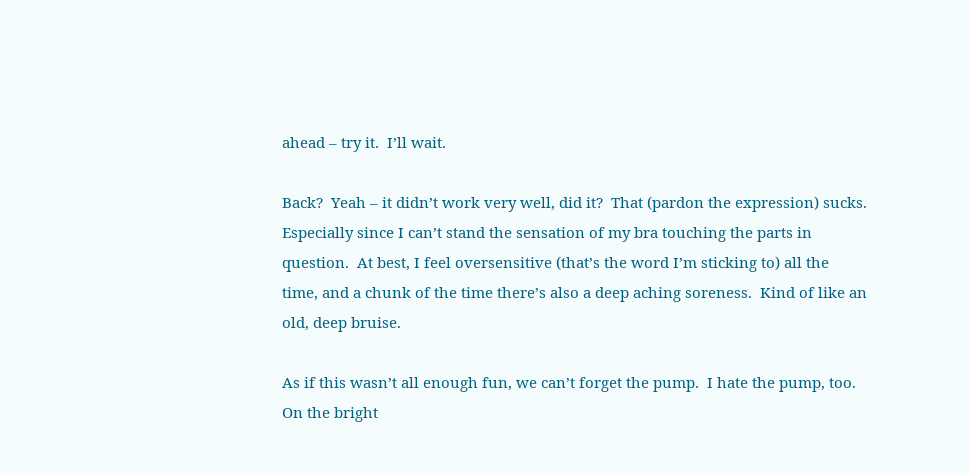ahead – try it.  I’ll wait.

Back?  Yeah – it didn’t work very well, did it?  That (pardon the expression) sucks.  Especially since I can’t stand the sensation of my bra touching the parts in question.  At best, I feel oversensitive (that’s the word I’m sticking to) all the time, and a chunk of the time there’s also a deep aching soreness.  Kind of like an old, deep bruise.

As if this wasn’t all enough fun, we can’t forget the pump.  I hate the pump, too.  On the bright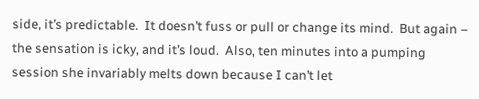side, it’s predictable.  It doesn’t fuss or pull or change its mind.  But again – the sensation is icky, and it’s loud.  Also, ten minutes into a pumping session she invariably melts down because I can’t let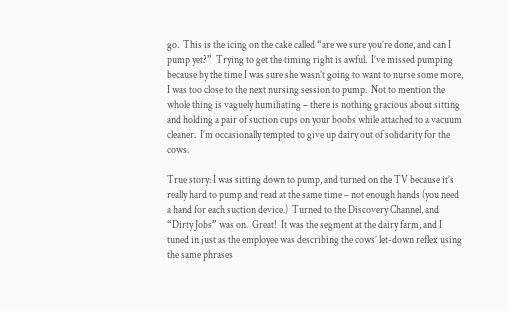go.  This is the icing on the cake called “are we sure you’re done, and can I pump yet?”  Trying to get the timing right is awful.  I’ve missed pumping because by the time I was sure she wasn’t going to want to nurse some more, I was too close to the next nursing session to pump.  Not to mention the whole thing is vaguely humiliating – there is nothing gracious about sitting and holding a pair of suction cups on your boobs while attached to a vacuum cleaner.  I’m occasionally tempted to give up dairy out of solidarity for the cows.

True story: I was sitting down to pump, and turned on the TV because it’s really hard to pump and read at the same time – not enough hands (you need a hand for each suction device.)  Turned to the Discovery Channel, and “Dirty Jobs” was on.  Great!  It was the segment at the dairy farm, and I tuned in just as the employee was describing the cows’ let-down reflex using the same phrases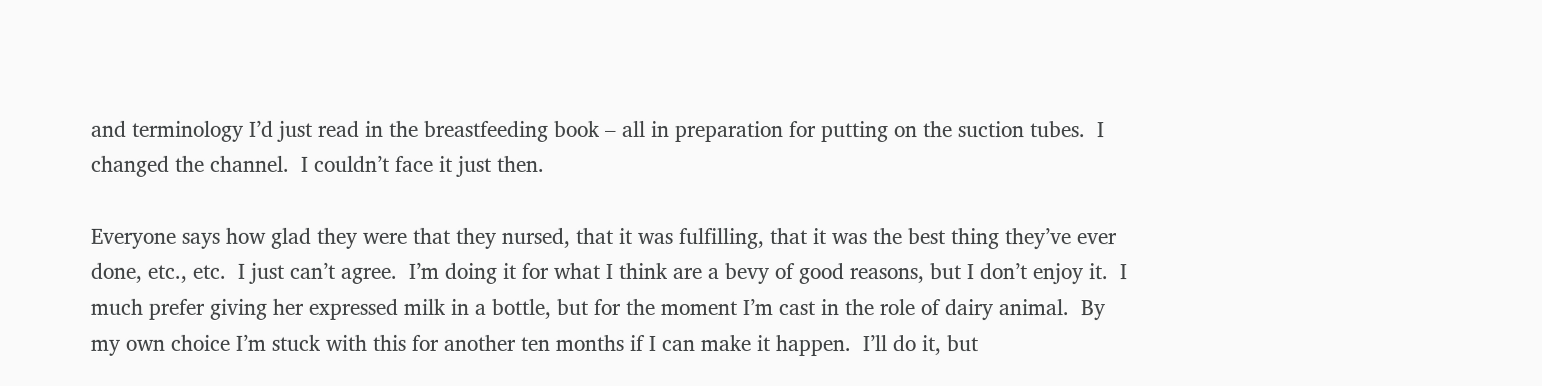and terminology I’d just read in the breastfeeding book – all in preparation for putting on the suction tubes.  I changed the channel.  I couldn’t face it just then.

Everyone says how glad they were that they nursed, that it was fulfilling, that it was the best thing they’ve ever done, etc., etc.  I just can’t agree.  I’m doing it for what I think are a bevy of good reasons, but I don’t enjoy it.  I much prefer giving her expressed milk in a bottle, but for the moment I’m cast in the role of dairy animal.  By my own choice I’m stuck with this for another ten months if I can make it happen.  I’ll do it, but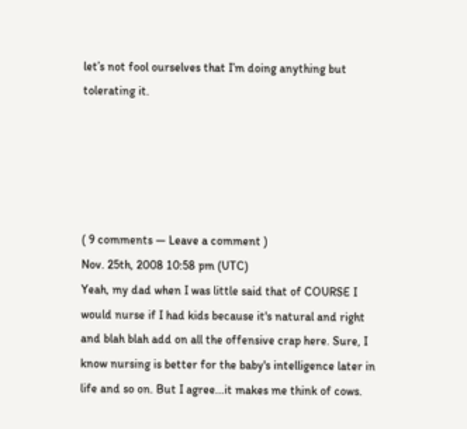let’s not fool ourselves that I’m doing anything but tolerating it.





( 9 comments — Leave a comment )
Nov. 25th, 2008 10:58 pm (UTC)
Yeah, my dad when I was little said that of COURSE I would nurse if I had kids because it's natural and right and blah blah add on all the offensive crap here. Sure, I know nursing is better for the baby's intelligence later in life and so on. But I agree...it makes me think of cows.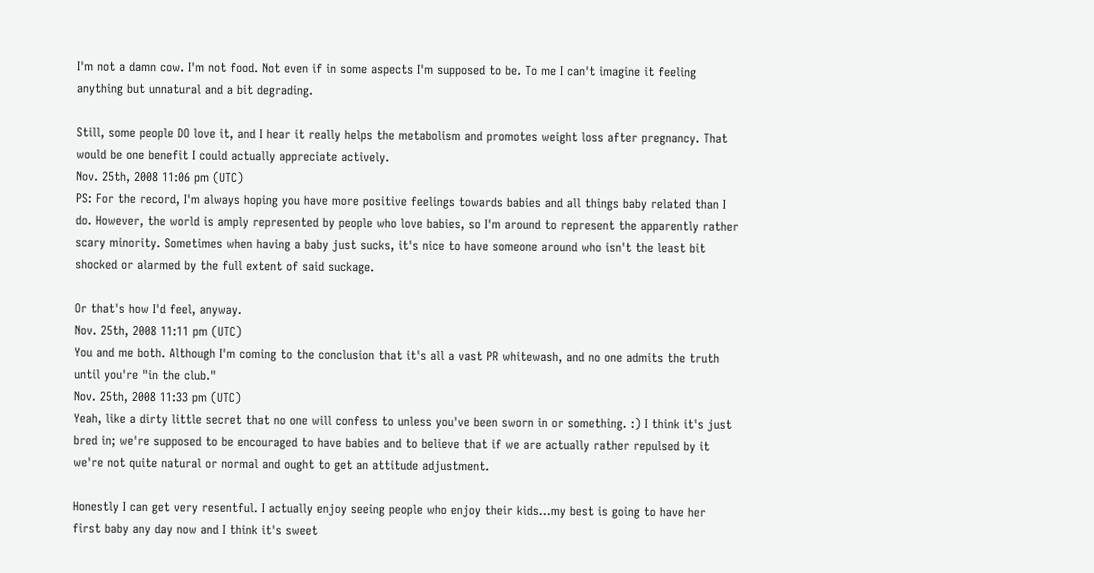I'm not a damn cow. I'm not food. Not even if in some aspects I'm supposed to be. To me I can't imagine it feeling anything but unnatural and a bit degrading.

Still, some people DO love it, and I hear it really helps the metabolism and promotes weight loss after pregnancy. That would be one benefit I could actually appreciate actively.
Nov. 25th, 2008 11:06 pm (UTC)
PS: For the record, I'm always hoping you have more positive feelings towards babies and all things baby related than I do. However, the world is amply represented by people who love babies, so I'm around to represent the apparently rather scary minority. Sometimes when having a baby just sucks, it's nice to have someone around who isn't the least bit shocked or alarmed by the full extent of said suckage.

Or that's how I'd feel, anyway.
Nov. 25th, 2008 11:11 pm (UTC)
You and me both. Although I'm coming to the conclusion that it's all a vast PR whitewash, and no one admits the truth until you're "in the club."
Nov. 25th, 2008 11:33 pm (UTC)
Yeah, like a dirty little secret that no one will confess to unless you've been sworn in or something. :) I think it's just bred in; we're supposed to be encouraged to have babies and to believe that if we are actually rather repulsed by it we're not quite natural or normal and ought to get an attitude adjustment.

Honestly I can get very resentful. I actually enjoy seeing people who enjoy their kids...my best is going to have her first baby any day now and I think it's sweet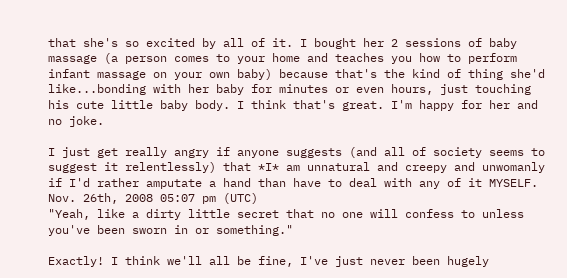that she's so excited by all of it. I bought her 2 sessions of baby massage (a person comes to your home and teaches you how to perform infant massage on your own baby) because that's the kind of thing she'd like...bonding with her baby for minutes or even hours, just touching his cute little baby body. I think that's great. I'm happy for her and no joke.

I just get really angry if anyone suggests (and all of society seems to suggest it relentlessly) that *I* am unnatural and creepy and unwomanly if I'd rather amputate a hand than have to deal with any of it MYSELF.
Nov. 26th, 2008 05:07 pm (UTC)
"Yeah, like a dirty little secret that no one will confess to unless you've been sworn in or something."

Exactly! I think we'll all be fine, I've just never been hugely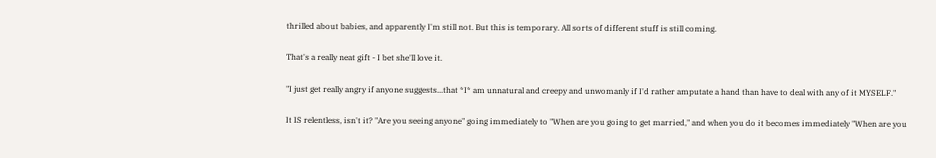thrilled about babies, and apparently I'm still not. But this is temporary. All sorts of different stuff is still coming.

That's a really neat gift - I bet she'll love it.

"I just get really angry if anyone suggests...that *I* am unnatural and creepy and unwomanly if I'd rather amputate a hand than have to deal with any of it MYSELF."

It IS relentless, isn't it? "Are you seeing anyone" going immediately to "When are you going to get married," and when you do it becomes immediately "When are you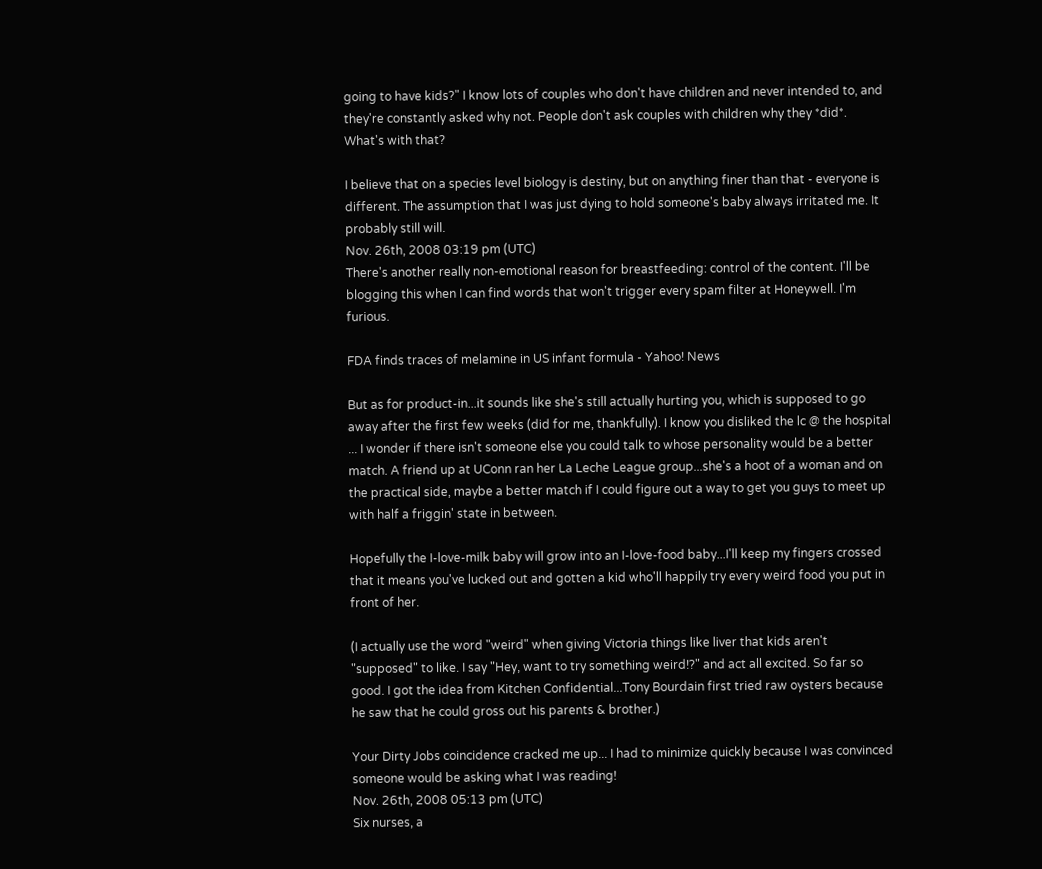going to have kids?" I know lots of couples who don't have children and never intended to, and they're constantly asked why not. People don't ask couples with children why they *did*. What's with that?

I believe that on a species level biology is destiny, but on anything finer than that - everyone is different. The assumption that I was just dying to hold someone's baby always irritated me. It probably still will.
Nov. 26th, 2008 03:19 pm (UTC)
There's another really non-emotional reason for breastfeeding: control of the content. I'll be blogging this when I can find words that won't trigger every spam filter at Honeywell. I'm furious.

FDA finds traces of melamine in US infant formula - Yahoo! News

But as for product-in...it sounds like she's still actually hurting you, which is supposed to go away after the first few weeks (did for me, thankfully). I know you disliked the lc @ the hospital ... I wonder if there isn't someone else you could talk to whose personality would be a better match. A friend up at UConn ran her La Leche League group...she's a hoot of a woman and on the practical side, maybe a better match if I could figure out a way to get you guys to meet up with half a friggin' state in between.

Hopefully the I-love-milk baby will grow into an I-love-food baby...I'll keep my fingers crossed that it means you've lucked out and gotten a kid who'll happily try every weird food you put in front of her.

(I actually use the word "weird" when giving Victoria things like liver that kids aren't "supposed" to like. I say "Hey, want to try something weird!?" and act all excited. So far so good. I got the idea from Kitchen Confidential...Tony Bourdain first tried raw oysters because he saw that he could gross out his parents & brother.)

Your Dirty Jobs coincidence cracked me up... I had to minimize quickly because I was convinced someone would be asking what I was reading!
Nov. 26th, 2008 05:13 pm (UTC)
Six nurses, a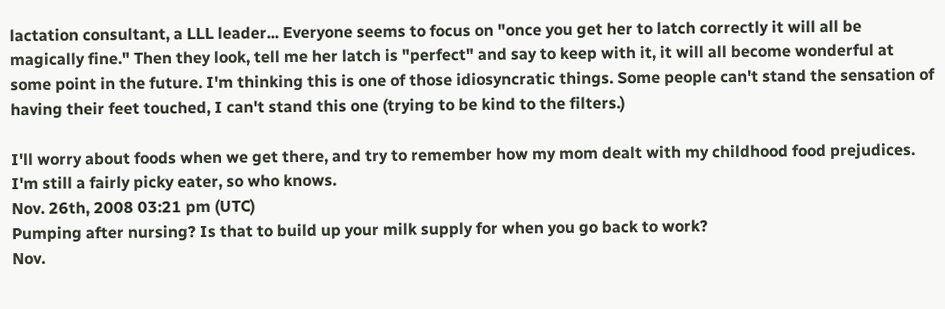lactation consultant, a LLL leader... Everyone seems to focus on "once you get her to latch correctly it will all be magically fine." Then they look, tell me her latch is "perfect" and say to keep with it, it will all become wonderful at some point in the future. I'm thinking this is one of those idiosyncratic things. Some people can't stand the sensation of having their feet touched, I can't stand this one (trying to be kind to the filters.)

I'll worry about foods when we get there, and try to remember how my mom dealt with my childhood food prejudices. I'm still a fairly picky eater, so who knows.
Nov. 26th, 2008 03:21 pm (UTC)
Pumping after nursing? Is that to build up your milk supply for when you go back to work?
Nov.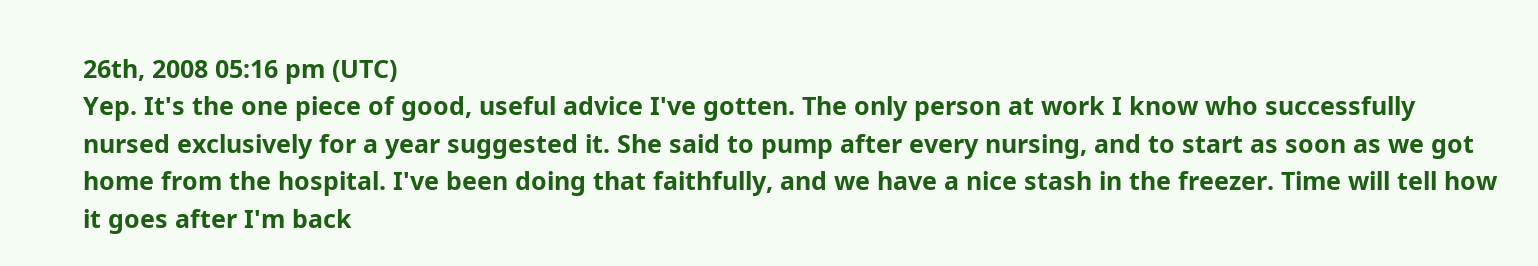26th, 2008 05:16 pm (UTC)
Yep. It's the one piece of good, useful advice I've gotten. The only person at work I know who successfully nursed exclusively for a year suggested it. She said to pump after every nursing, and to start as soon as we got home from the hospital. I've been doing that faithfully, and we have a nice stash in the freezer. Time will tell how it goes after I'm back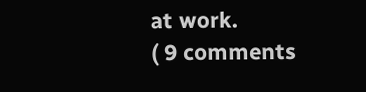at work.
( 9 comments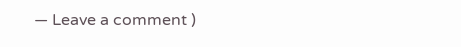— Leave a comment )